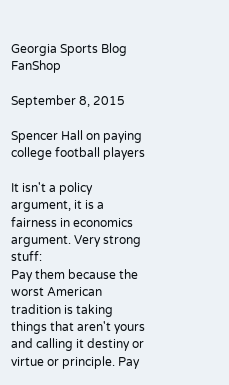Georgia Sports Blog FanShop

September 8, 2015

Spencer Hall on paying college football players

It isn't a policy argument, it is a fairness in economics argument. Very strong stuff:
Pay them because the worst American tradition is taking things that aren't yours and calling it destiny or virtue or principle. Pay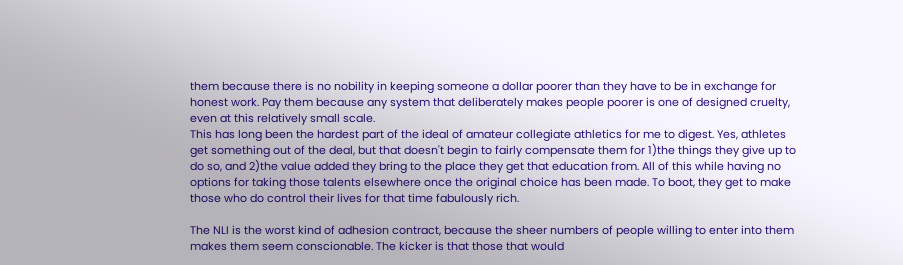them because there is no nobility in keeping someone a dollar poorer than they have to be in exchange for honest work. Pay them because any system that deliberately makes people poorer is one of designed cruelty, even at this relatively small scale.
This has long been the hardest part of the ideal of amateur collegiate athletics for me to digest. Yes, athletes get something out of the deal, but that doesn't begin to fairly compensate them for 1)the things they give up to do so, and 2)the value added they bring to the place they get that education from. All of this while having no options for taking those talents elsewhere once the original choice has been made. To boot, they get to make those who do control their lives for that time fabulously rich.

The NLI is the worst kind of adhesion contract, because the sheer numbers of people willing to enter into them makes them seem conscionable. The kicker is that those that would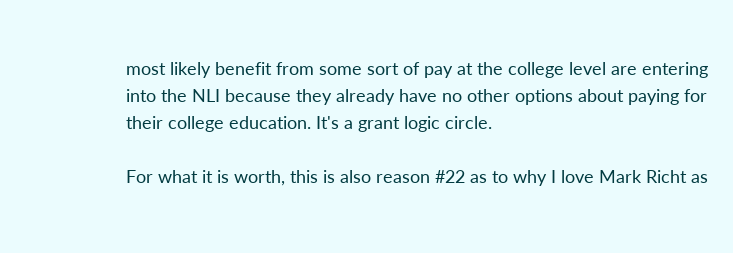most likely benefit from some sort of pay at the college level are entering into the NLI because they already have no other options about paying for their college education. It's a grant logic circle.

For what it is worth, this is also reason #22 as to why I love Mark Richt as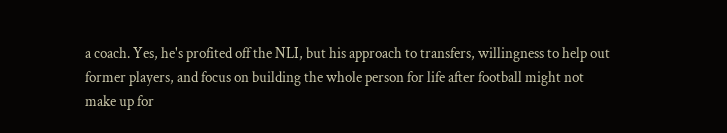a coach. Yes, he's profited off the NLI, but his approach to transfers, willingness to help out former players, and focus on building the whole person for life after football might not make up for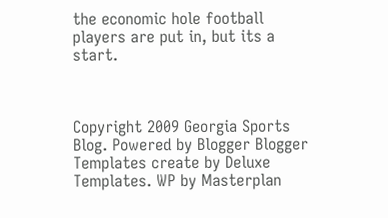the economic hole football players are put in, but its a start.



Copyright 2009 Georgia Sports Blog. Powered by Blogger Blogger Templates create by Deluxe Templates. WP by Masterplan